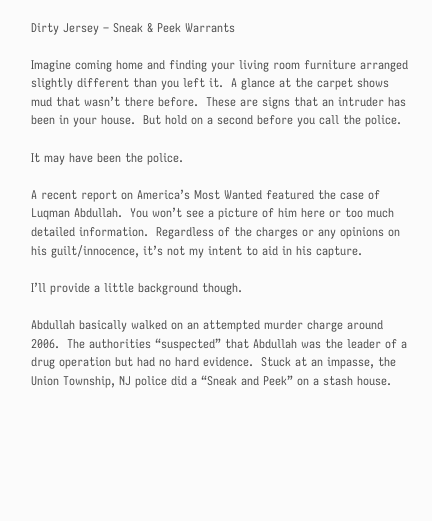Dirty Jersey – Sneak & Peek Warrants

Imagine coming home and finding your living room furniture arranged slightly different than you left it.  A glance at the carpet shows mud that wasn’t there before.  These are signs that an intruder has been in your house.  But hold on a second before you call the police.

It may have been the police.

A recent report on America’s Most Wanted featured the case of Luqman Abdullah.  You won’t see a picture of him here or too much detailed information.  Regardless of the charges or any opinions on his guilt/innocence, it’s not my intent to aid in his capture.

I’ll provide a little background though.

Abdullah basically walked on an attempted murder charge around 2006.  The authorities “suspected” that Abdullah was the leader of a drug operation but had no hard evidence.  Stuck at an impasse, the Union Township, NJ police did a “Sneak and Peek” on a stash house.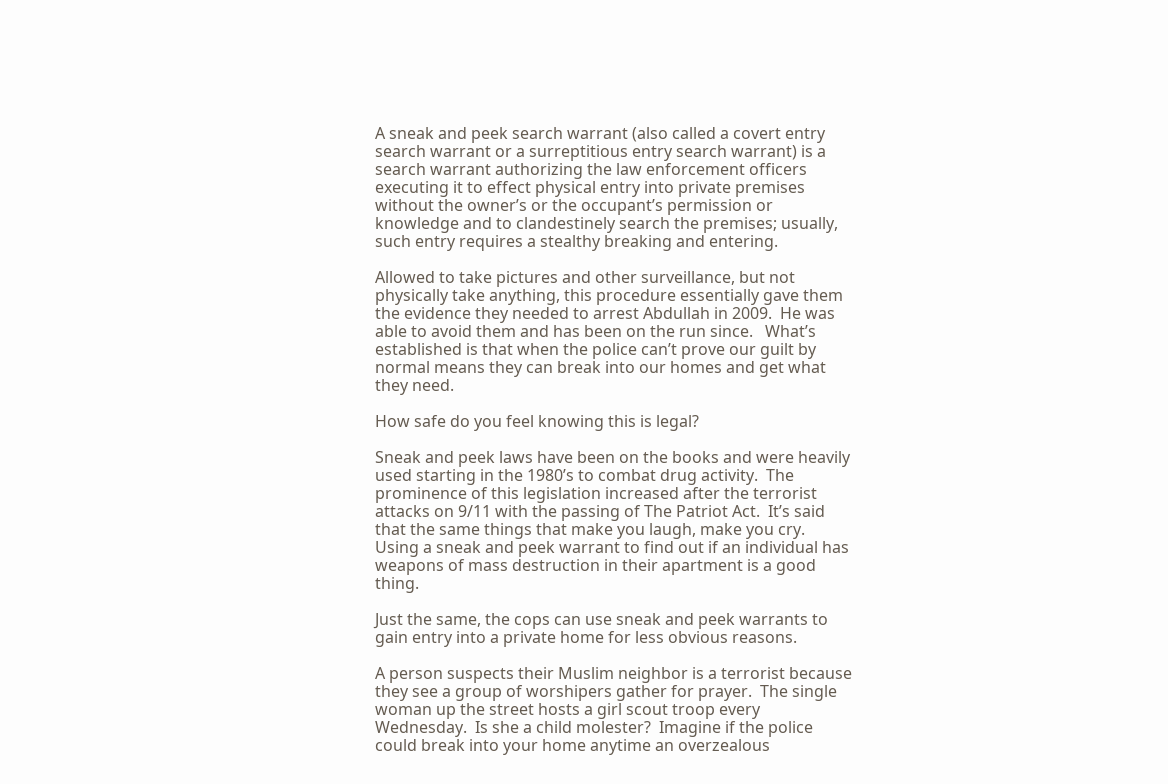A sneak and peek search warrant (also called a covert entry search warrant or a surreptitious entry search warrant) is a search warrant authorizing the law enforcement officers executing it to effect physical entry into private premises without the owner’s or the occupant’s permission or knowledge and to clandestinely search the premises; usually, such entry requires a stealthy breaking and entering.

Allowed to take pictures and other surveillance, but not physically take anything, this procedure essentially gave them the evidence they needed to arrest Abdullah in 2009.  He was able to avoid them and has been on the run since.   What’s established is that when the police can’t prove our guilt by normal means they can break into our homes and get what they need.

How safe do you feel knowing this is legal?

Sneak and peek laws have been on the books and were heavily used starting in the 1980’s to combat drug activity.  The prominence of this legislation increased after the terrorist attacks on 9/11 with the passing of The Patriot Act.  It’s said that the same things that make you laugh, make you cry.  Using a sneak and peek warrant to find out if an individual has weapons of mass destruction in their apartment is a good thing.

Just the same, the cops can use sneak and peek warrants to gain entry into a private home for less obvious reasons.

A person suspects their Muslim neighbor is a terrorist because they see a group of worshipers gather for prayer.  The single woman up the street hosts a girl scout troop every Wednesday.  Is she a child molester?  Imagine if the police could break into your home anytime an overzealous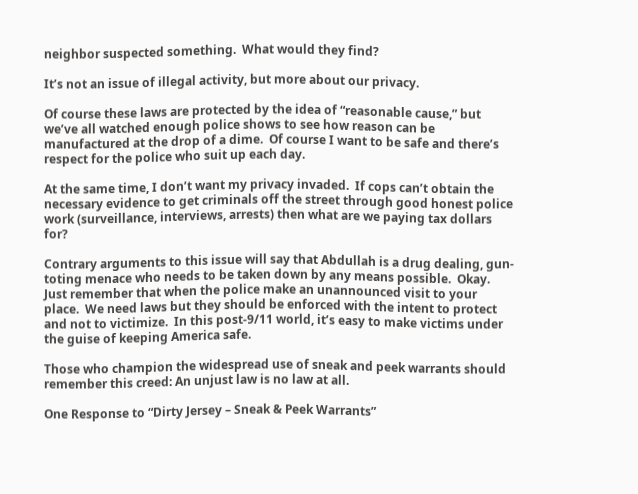neighbor suspected something.  What would they find?

It’s not an issue of illegal activity, but more about our privacy.

Of course these laws are protected by the idea of “reasonable cause,” but we’ve all watched enough police shows to see how reason can be manufactured at the drop of a dime.  Of course I want to be safe and there’s respect for the police who suit up each day.

At the same time, I don’t want my privacy invaded.  If cops can’t obtain the necessary evidence to get criminals off the street through good honest police work (surveillance, interviews, arrests) then what are we paying tax dollars for?

Contrary arguments to this issue will say that Abdullah is a drug dealing, gun-toting menace who needs to be taken down by any means possible.  Okay.  Just remember that when the police make an unannounced visit to your place.  We need laws but they should be enforced with the intent to protect and not to victimize.  In this post-9/11 world, it’s easy to make victims under the guise of keeping America safe.

Those who champion the widespread use of sneak and peek warrants should remember this creed: An unjust law is no law at all.

One Response to “Dirty Jersey – Sneak & Peek Warrants”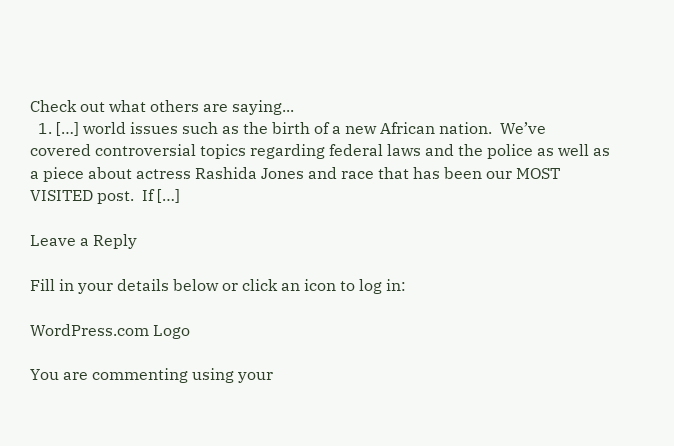Check out what others are saying...
  1. […] world issues such as the birth of a new African nation.  We’ve covered controversial topics regarding federal laws and the police as well as a piece about actress Rashida Jones and race that has been our MOST VISITED post.  If […]

Leave a Reply

Fill in your details below or click an icon to log in:

WordPress.com Logo

You are commenting using your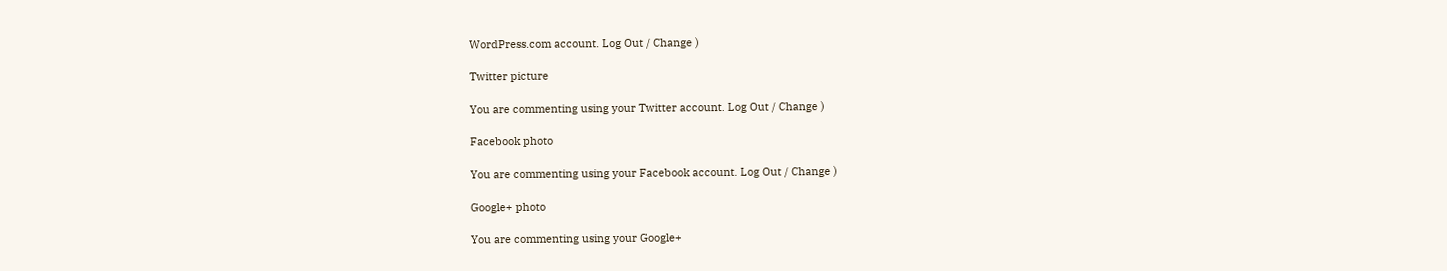WordPress.com account. Log Out / Change )

Twitter picture

You are commenting using your Twitter account. Log Out / Change )

Facebook photo

You are commenting using your Facebook account. Log Out / Change )

Google+ photo

You are commenting using your Google+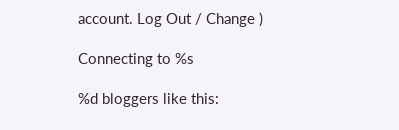account. Log Out / Change )

Connecting to %s

%d bloggers like this: